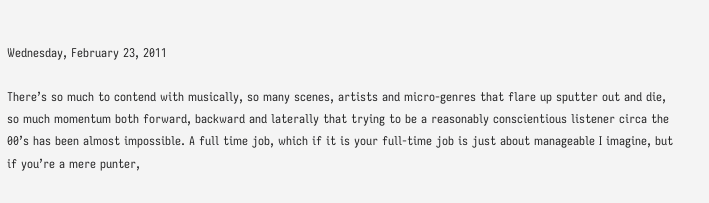Wednesday, February 23, 2011

There’s so much to contend with musically, so many scenes, artists and micro-genres that flare up sputter out and die, so much momentum both forward, backward and laterally that trying to be a reasonably conscientious listener circa the 00’s has been almost impossible. A full time job, which if it is your full-time job is just about manageable I imagine, but if you’re a mere punter,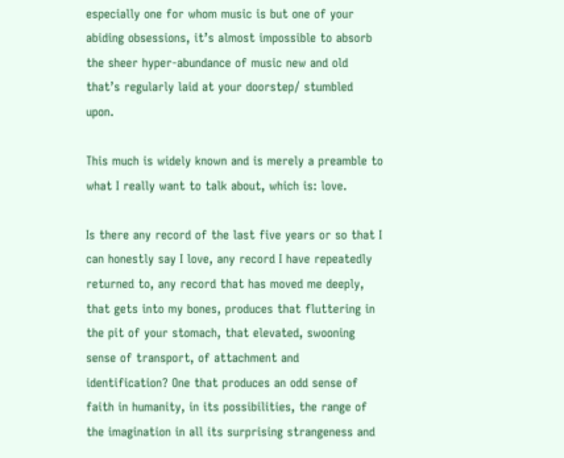especially one for whom music is but one of your abiding obsessions, it’s almost impossible to absorb the sheer hyper-abundance of music new and old that’s regularly laid at your doorstep/ stumbled upon.

This much is widely known and is merely a preamble to what I really want to talk about, which is: love.

Is there any record of the last five years or so that I can honestly say I love, any record I have repeatedly returned to, any record that has moved me deeply, that gets into my bones, produces that fluttering in the pit of your stomach, that elevated, swooning sense of transport, of attachment and identification? One that produces an odd sense of faith in humanity, in its possibilities, the range of the imagination in all its surprising strangeness and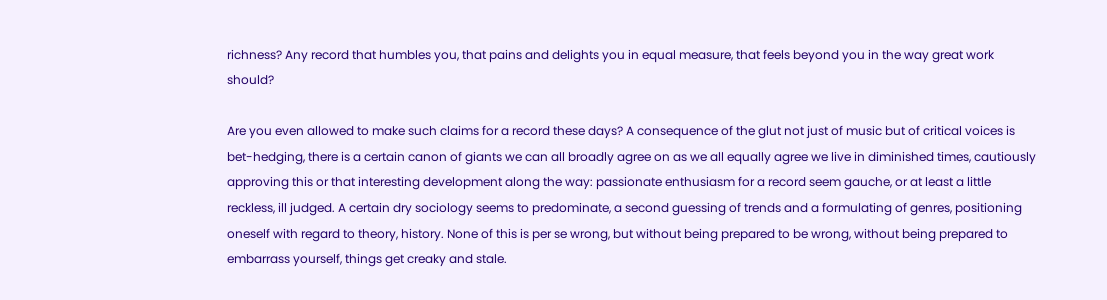richness? Any record that humbles you, that pains and delights you in equal measure, that feels beyond you in the way great work should?

Are you even allowed to make such claims for a record these days? A consequence of the glut not just of music but of critical voices is bet-hedging, there is a certain canon of giants we can all broadly agree on as we all equally agree we live in diminished times, cautiously approving this or that interesting development along the way: passionate enthusiasm for a record seem gauche, or at least a little reckless, ill judged. A certain dry sociology seems to predominate, a second guessing of trends and a formulating of genres, positioning oneself with regard to theory, history. None of this is per se wrong, but without being prepared to be wrong, without being prepared to embarrass yourself, things get creaky and stale.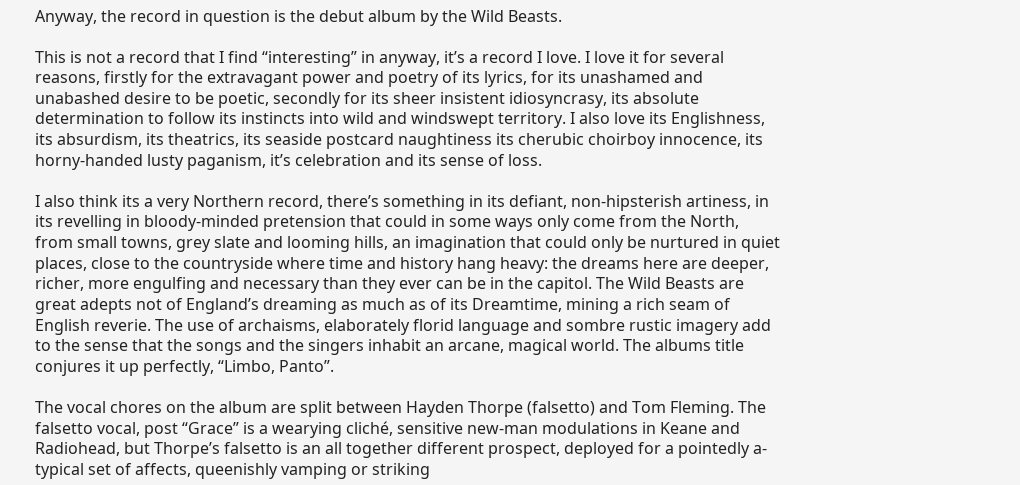Anyway, the record in question is the debut album by the Wild Beasts.

This is not a record that I find “interesting” in anyway, it’s a record I love. I love it for several reasons, firstly for the extravagant power and poetry of its lyrics, for its unashamed and unabashed desire to be poetic, secondly for its sheer insistent idiosyncrasy, its absolute determination to follow its instincts into wild and windswept territory. I also love its Englishness, its absurdism, its theatrics, its seaside postcard naughtiness its cherubic choirboy innocence, its horny-handed lusty paganism, it’s celebration and its sense of loss.

I also think its a very Northern record, there’s something in its defiant, non-hipsterish artiness, in its revelling in bloody-minded pretension that could in some ways only come from the North, from small towns, grey slate and looming hills, an imagination that could only be nurtured in quiet places, close to the countryside where time and history hang heavy: the dreams here are deeper, richer, more engulfing and necessary than they ever can be in the capitol. The Wild Beasts are great adepts not of England’s dreaming as much as of its Dreamtime, mining a rich seam of English reverie. The use of archaisms, elaborately florid language and sombre rustic imagery add to the sense that the songs and the singers inhabit an arcane, magical world. The albums title conjures it up perfectly, “Limbo, Panto”.

The vocal chores on the album are split between Hayden Thorpe (falsetto) and Tom Fleming. The falsetto vocal, post “Grace” is a wearying cliché, sensitive new-man modulations in Keane and Radiohead, but Thorpe’s falsetto is an all together different prospect, deployed for a pointedly a-typical set of affects, queenishly vamping or striking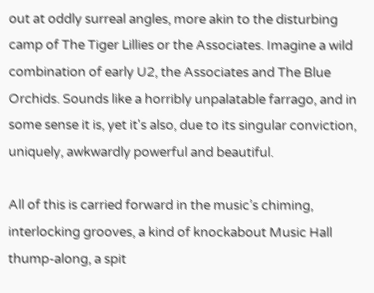out at oddly surreal angles, more akin to the disturbing camp of The Tiger Lillies or the Associates. Imagine a wild combination of early U2, the Associates and The Blue Orchids. Sounds like a horribly unpalatable farrago, and in some sense it is, yet it's also, due to its singular conviction, uniquely, awkwardly powerful and beautiful.

All of this is carried forward in the music’s chiming, interlocking grooves, a kind of knockabout Music Hall thump-along, a spit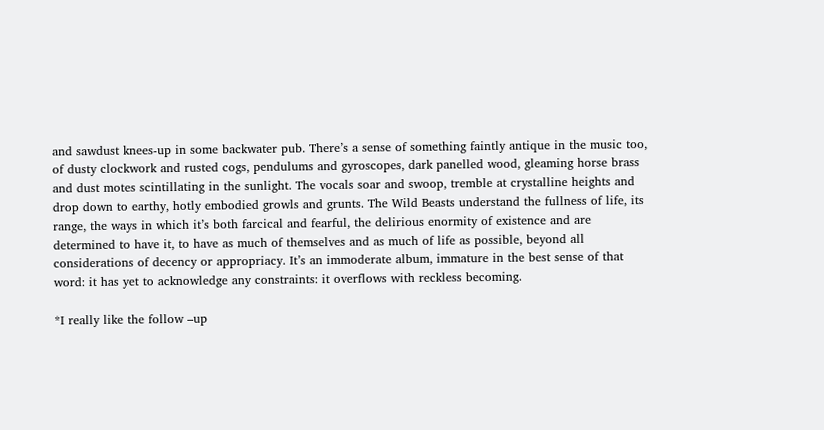and sawdust knees-up in some backwater pub. There’s a sense of something faintly antique in the music too, of dusty clockwork and rusted cogs, pendulums and gyroscopes, dark panelled wood, gleaming horse brass and dust motes scintillating in the sunlight. The vocals soar and swoop, tremble at crystalline heights and drop down to earthy, hotly embodied growls and grunts. The Wild Beasts understand the fullness of life, its range, the ways in which it’s both farcical and fearful, the delirious enormity of existence and are determined to have it, to have as much of themselves and as much of life as possible, beyond all considerations of decency or appropriacy. It’s an immoderate album, immature in the best sense of that word: it has yet to acknowledge any constraints: it overflows with reckless becoming.

*I really like the follow –up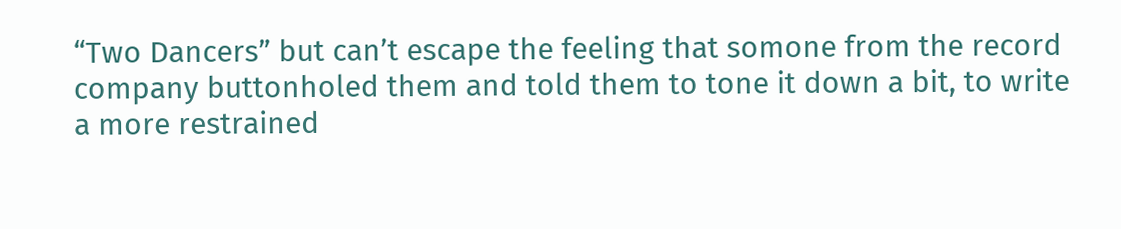“Two Dancers” but can’t escape the feeling that somone from the record company buttonholed them and told them to tone it down a bit, to write a more restrained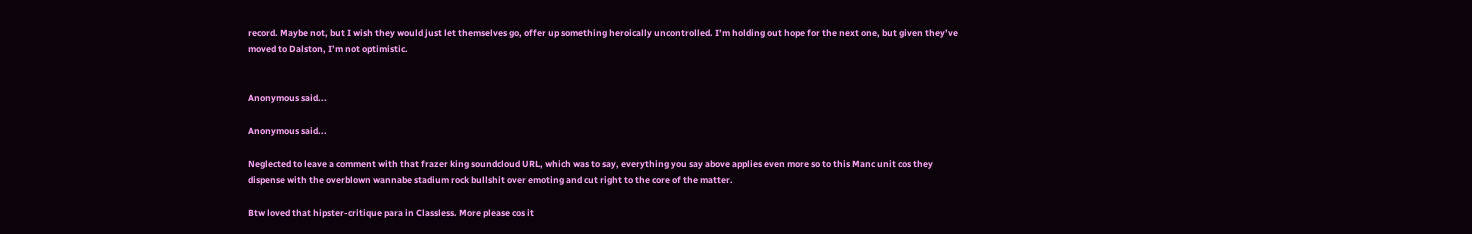record. Maybe not, but I wish they would just let themselves go, offer up something heroically uncontrolled. I’m holding out hope for the next one, but given they’ve moved to Dalston, I’m not optimistic.


Anonymous said...

Anonymous said...

Neglected to leave a comment with that frazer king soundcloud URL, which was to say, everything you say above applies even more so to this Manc unit cos they dispense with the overblown wannabe stadium rock bullshit over emoting and cut right to the core of the matter.

Btw loved that hipster-critique para in Classless. More please cos it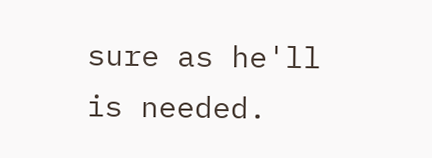sure as he'll is needed.